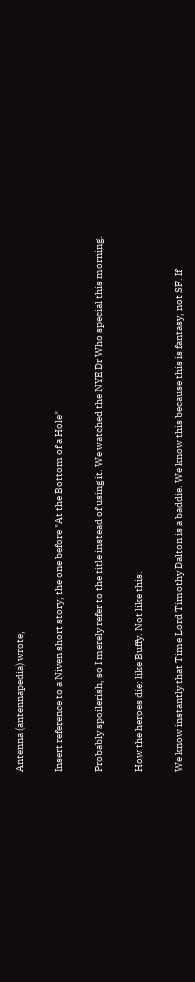Antenna (antennapedia) wrote,

Insert reference to a Niven short story, the one before "At the Bottom of a Hole"

Probably spoilerish, so I merely refer to the title instead of using it. We watched the NYE Dr Who special this morning.

How the heroes die: like Buffy. Not like this.

We know instantly that Time Lord Timothy Dalton is a baddie. We know this because this is fantasy, not SF. If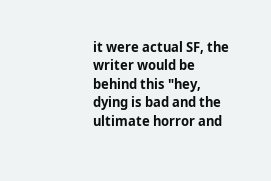it were actual SF, the writer would be behind this "hey, dying is bad and the ultimate horror and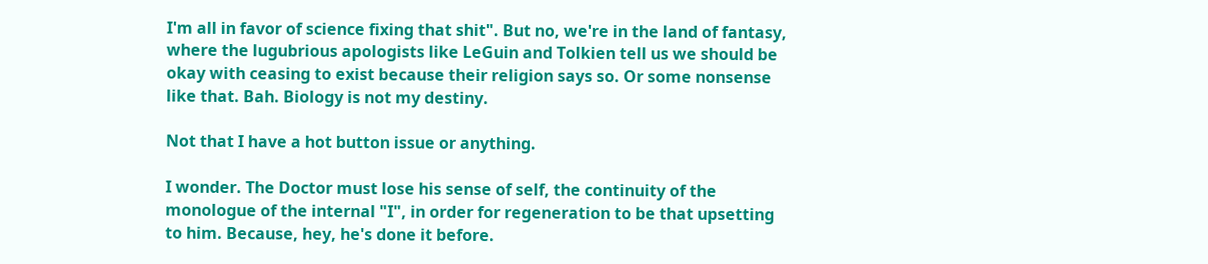I'm all in favor of science fixing that shit". But no, we're in the land of fantasy, where the lugubrious apologists like LeGuin and Tolkien tell us we should be okay with ceasing to exist because their religion says so. Or some nonsense like that. Bah. Biology is not my destiny.

Not that I have a hot button issue or anything.

I wonder. The Doctor must lose his sense of self, the continuity of the monologue of the internal "I", in order for regeneration to be that upsetting to him. Because, hey, he's done it before.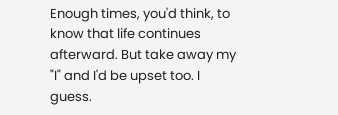Enough times, you'd think, to know that life continues afterward. But take away my "I" and I'd be upset too. I guess.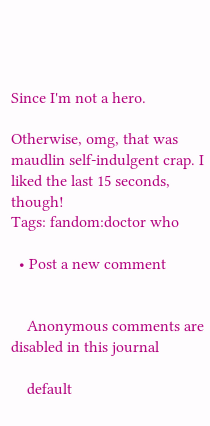Since I'm not a hero.

Otherwise, omg, that was maudlin self-indulgent crap. I liked the last 15 seconds, though!
Tags: fandom:doctor who

  • Post a new comment


    Anonymous comments are disabled in this journal

    default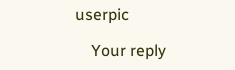userpic

    Your reply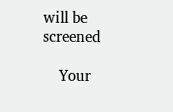will be screened

    Your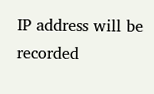IP address will be recorded